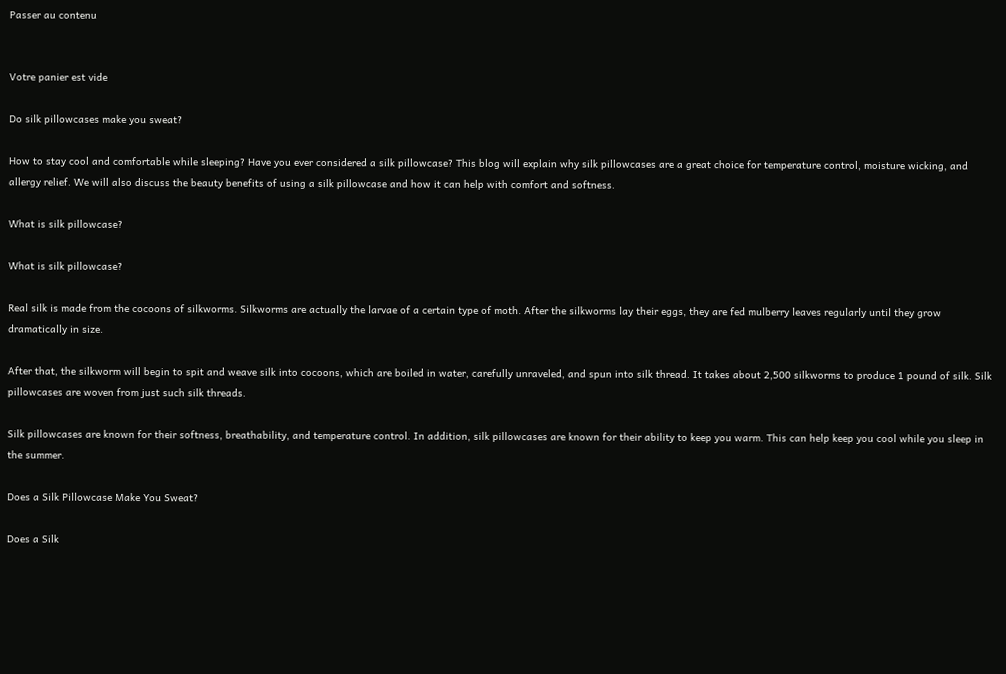Passer au contenu


Votre panier est vide

Do silk pillowcases make you sweat?

How to stay cool and comfortable while sleeping? Have you ever considered a silk pillowcase? This blog will explain why silk pillowcases are a great choice for temperature control, moisture wicking, and allergy relief. We will also discuss the beauty benefits of using a silk pillowcase and how it can help with comfort and softness.

What is silk pillowcase?

What is silk pillowcase?

Real silk is made from the cocoons of silkworms. Silkworms are actually the larvae of a certain type of moth. After the silkworms lay their eggs, they are fed mulberry leaves regularly until they grow dramatically in size.

After that, the silkworm will begin to spit and weave silk into cocoons, which are boiled in water, carefully unraveled, and spun into silk thread. It takes about 2,500 silkworms to produce 1 pound of silk. Silk pillowcases are woven from just such silk threads.

Silk pillowcases are known for their softness, breathability, and temperature control. In addition, silk pillowcases are known for their ability to keep you warm. This can help keep you cool while you sleep in the summer.

Does a Silk Pillowcase Make You Sweat?

Does a Silk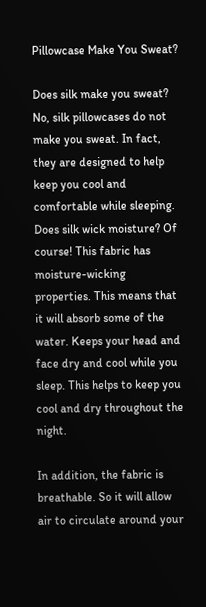Pillowcase Make You Sweat?

Does silk make you sweat? No, silk pillowcases do not make you sweat. In fact, they are designed to help keep you cool and comfortable while sleeping. Does silk wick moisture? Of course! This fabric has moisture-wicking properties. This means that it will absorb some of the water. Keeps your head and face dry and cool while you sleep. This helps to keep you cool and dry throughout the night.

In addition, the fabric is breathable. So it will allow air to circulate around your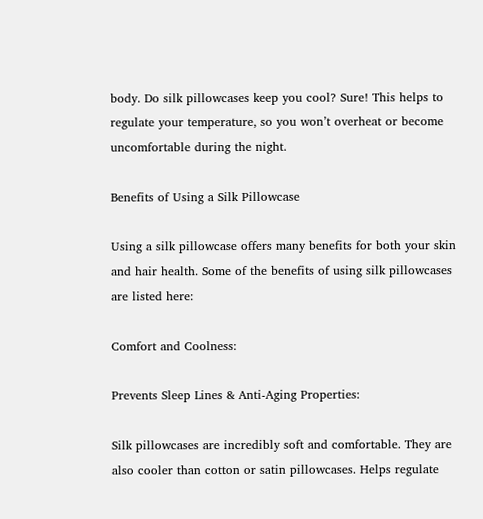body. Do silk pillowcases keep you cool? Sure! This helps to regulate your temperature, so you won’t overheat or become uncomfortable during the night.

Benefits of Using a Silk Pillowcase

Using a silk pillowcase offers many benefits for both your skin and hair health. Some of the benefits of using silk pillowcases are listed here:

Comfort and Coolness:

Prevents Sleep Lines & Anti-Aging Properties:

Silk pillowcases are incredibly soft and comfortable. They are also cooler than cotton or satin pillowcases. Helps regulate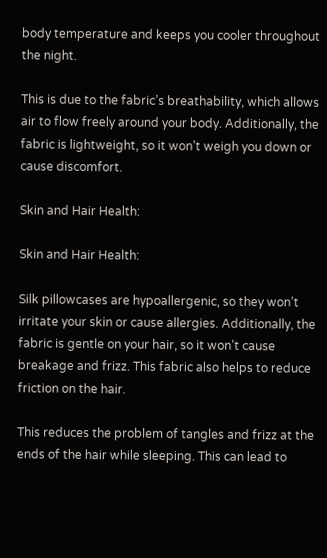body temperature and keeps you cooler throughout the night.

This is due to the fabric’s breathability, which allows air to flow freely around your body. Additionally, the fabric is lightweight, so it won’t weigh you down or cause discomfort.

Skin and Hair Health:

Skin and Hair Health:

Silk pillowcases are hypoallergenic, so they won’t irritate your skin or cause allergies. Additionally, the fabric is gentle on your hair, so it won’t cause breakage and frizz. This fabric also helps to reduce friction on the hair.

This reduces the problem of tangles and frizz at the ends of the hair while sleeping. This can lead to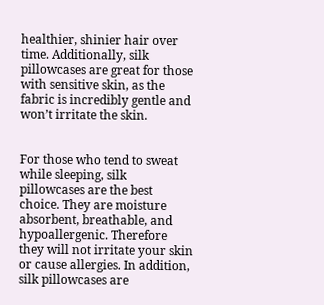healthier, shinier hair over time. Additionally, silk pillowcases are great for those with sensitive skin, as the fabric is incredibly gentle and won’t irritate the skin.


For those who tend to sweat while sleeping, silk pillowcases are the best choice. They are moisture absorbent, breathable, and hypoallergenic. Therefore they will not irritate your skin or cause allergies. In addition, silk pillowcases are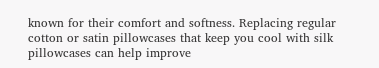known for their comfort and softness. Replacing regular cotton or satin pillowcases that keep you cool with silk pillowcases can help improve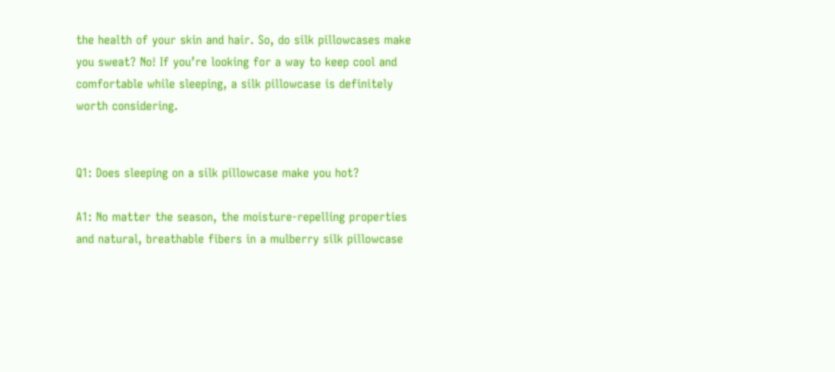the health of your skin and hair. So, do silk pillowcases make you sweat? No! If you’re looking for a way to keep cool and comfortable while sleeping, a silk pillowcase is definitely worth considering.


Q1: Does sleeping on a silk pillowcase make you hot?

A1: No matter the season, the moisture-repelling properties and natural, breathable fibers in a mulberry silk pillowcase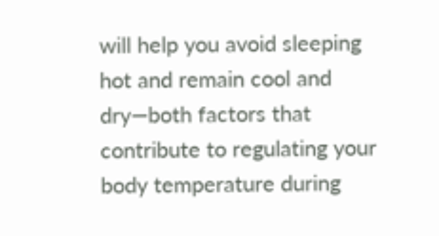will help you avoid sleeping hot and remain cool and dry—both factors that contribute to regulating your body temperature during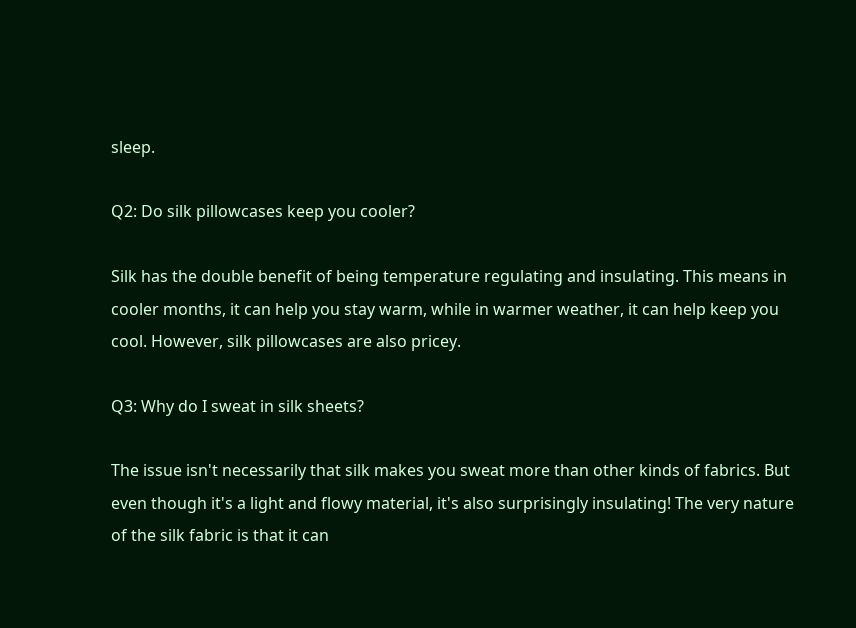sleep.

Q2: Do silk pillowcases keep you cooler?

Silk has the double benefit of being temperature regulating and insulating. This means in cooler months, it can help you stay warm, while in warmer weather, it can help keep you cool. However, silk pillowcases are also pricey.

Q3: Why do I sweat in silk sheets?

The issue isn't necessarily that silk makes you sweat more than other kinds of fabrics. But even though it's a light and flowy material, it's also surprisingly insulating! The very nature of the silk fabric is that it can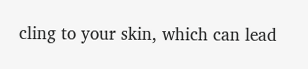cling to your skin, which can lead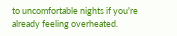to uncomfortable nights if you're already feeling overheated.